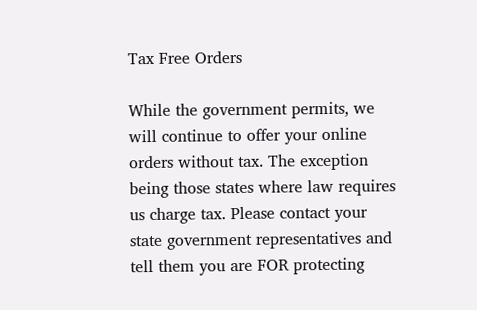Tax Free Orders

While the government permits, we will continue to offer your online orders without tax. The exception being those states where law requires us charge tax. Please contact your state government representatives and tell them you are FOR protecting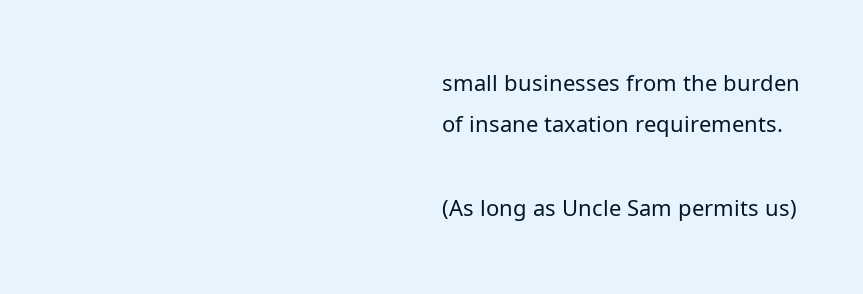small businesses from the burden of insane taxation requirements.

(As long as Uncle Sam permits us)